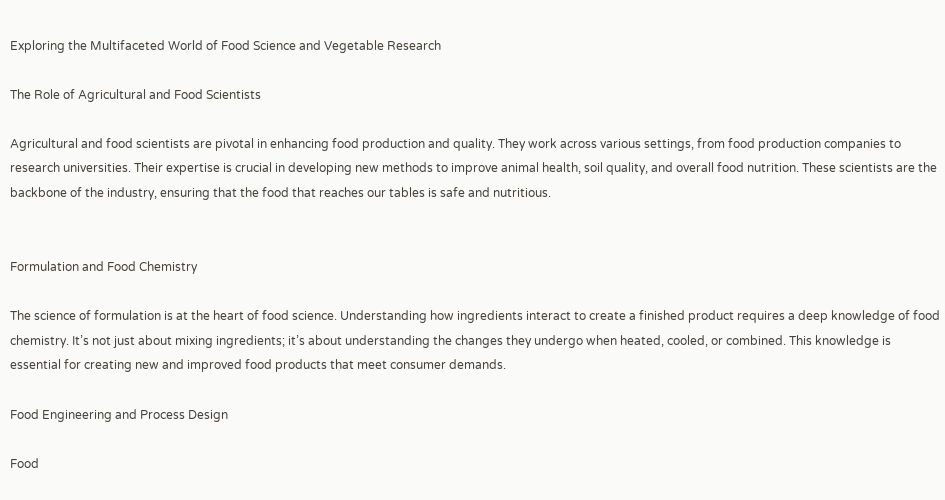Exploring the Multifaceted World of Food Science and Vegetable Research

The Role of Agricultural and Food Scientists

Agricultural and food scientists are pivotal in enhancing food production and quality. They work across various settings, from food production companies to research universities. Their expertise is crucial in developing new methods to improve animal health, soil quality, and overall food nutrition. These scientists are the backbone of the industry, ensuring that the food that reaches our tables is safe and nutritious.


Formulation and Food Chemistry

The science of formulation is at the heart of food science. Understanding how ingredients interact to create a finished product requires a deep knowledge of food chemistry. It’s not just about mixing ingredients; it’s about understanding the changes they undergo when heated, cooled, or combined. This knowledge is essential for creating new and improved food products that meet consumer demands.

Food Engineering and Process Design

Food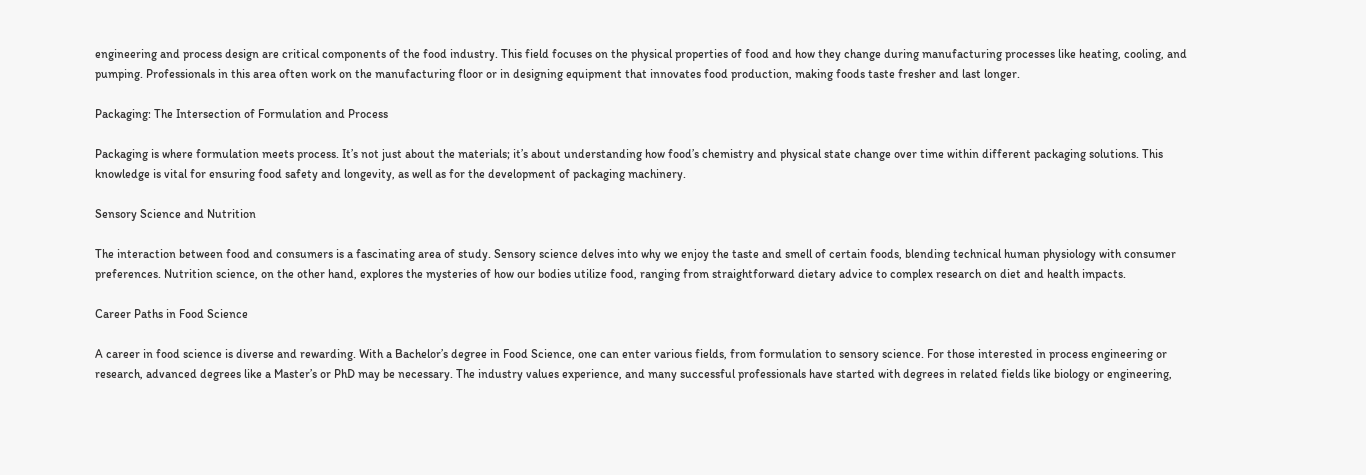engineering and process design are critical components of the food industry. This field focuses on the physical properties of food and how they change during manufacturing processes like heating, cooling, and pumping. Professionals in this area often work on the manufacturing floor or in designing equipment that innovates food production, making foods taste fresher and last longer.

Packaging: The Intersection of Formulation and Process

Packaging is where formulation meets process. It’s not just about the materials; it’s about understanding how food’s chemistry and physical state change over time within different packaging solutions. This knowledge is vital for ensuring food safety and longevity, as well as for the development of packaging machinery.

Sensory Science and Nutrition

The interaction between food and consumers is a fascinating area of study. Sensory science delves into why we enjoy the taste and smell of certain foods, blending technical human physiology with consumer preferences. Nutrition science, on the other hand, explores the mysteries of how our bodies utilize food, ranging from straightforward dietary advice to complex research on diet and health impacts.

Career Paths in Food Science

A career in food science is diverse and rewarding. With a Bachelor’s degree in Food Science, one can enter various fields, from formulation to sensory science. For those interested in process engineering or research, advanced degrees like a Master’s or PhD may be necessary. The industry values experience, and many successful professionals have started with degrees in related fields like biology or engineering,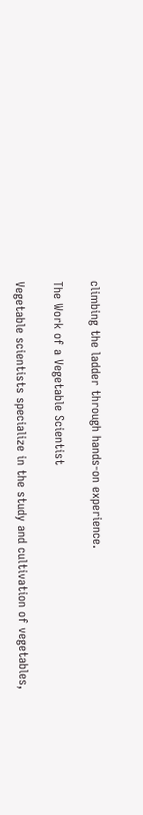climbing the ladder through hands-on experience.

The Work of a Vegetable Scientist

Vegetable scientists specialize in the study and cultivation of vegetables,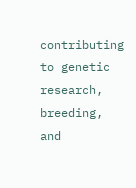contributing to genetic research, breeding, and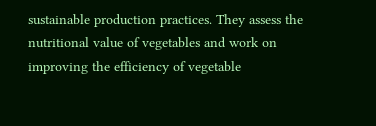sustainable production practices. They assess the nutritional value of vegetables and work on improving the efficiency of vegetable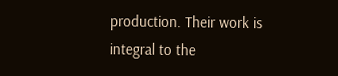production. Their work is integral to the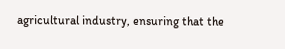agricultural industry, ensuring that the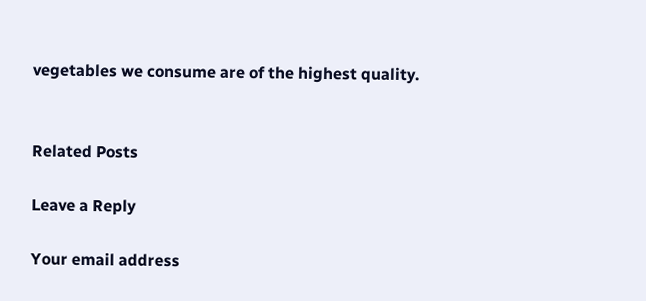vegetables we consume are of the highest quality.


Related Posts

Leave a Reply

Your email address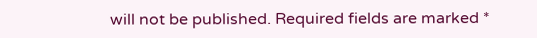will not be published. Required fields are marked *